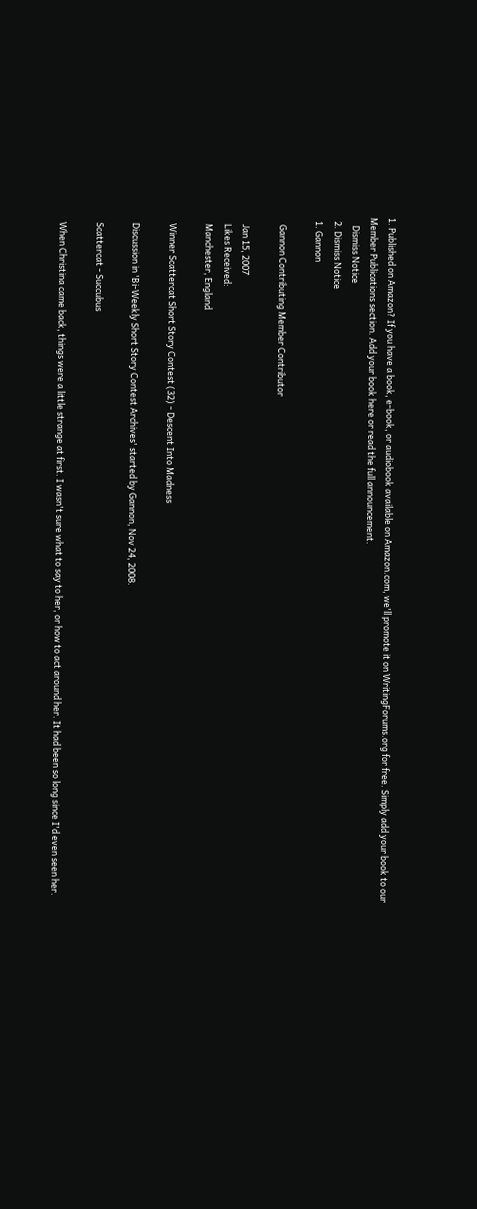1. Published on Amazon? If you have a book, e-book, or audiobook available on Amazon.com, we'll promote it on WritingForums.org for free. Simply add your book to our Member Publications section. Add your book here or read the full announcement.
    Dismiss Notice
  2. Dismiss Notice
  1. Gannon

    Gannon Contributing Member Contributor

    Jan 15, 2007
    Likes Received:
    Manchester, England

    Winner Scattercat Short Story Contest (32) - Descent Into Madness

    Discussion in 'Bi-Weekly Short Story Contest Archives' started by Gannon, Nov 24, 2008.

    Scattercat - Succubus

    When Christina came back, things were a little strange at first. I wasn't sure what to say to her, or how to act around her. It had been so long since I'd even seen her.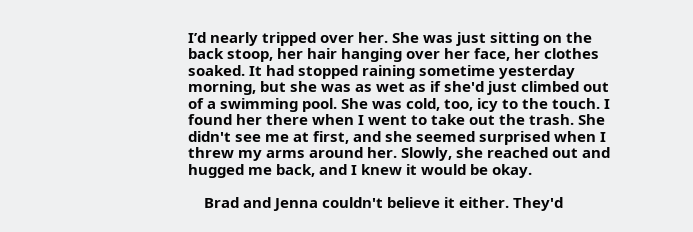I’d nearly tripped over her. She was just sitting on the back stoop, her hair hanging over her face, her clothes soaked. It had stopped raining sometime yesterday morning, but she was as wet as if she'd just climbed out of a swimming pool. She was cold, too, icy to the touch. I found her there when I went to take out the trash. She didn't see me at first, and she seemed surprised when I threw my arms around her. Slowly, she reached out and hugged me back, and I knew it would be okay.

    Brad and Jenna couldn't believe it either. They'd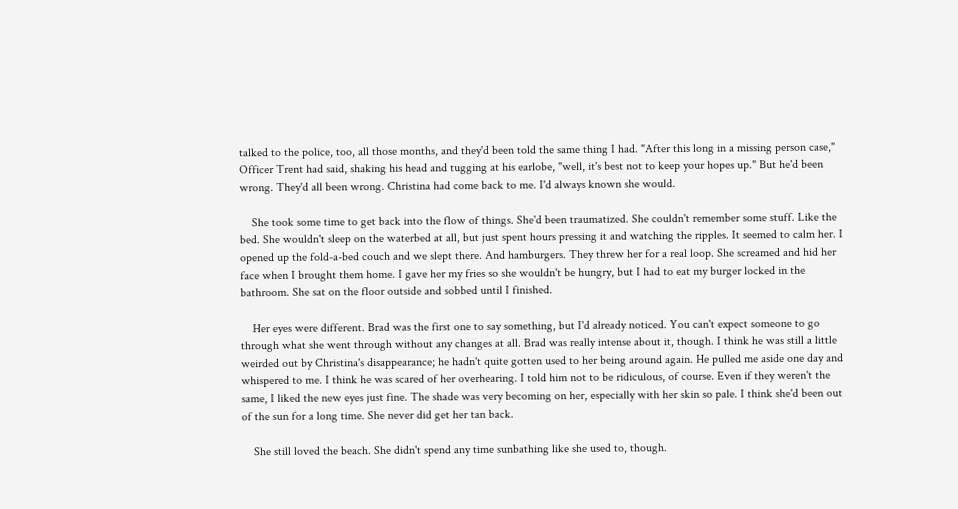talked to the police, too, all those months, and they'd been told the same thing I had. "After this long in a missing person case," Officer Trent had said, shaking his head and tugging at his earlobe, "well, it's best not to keep your hopes up." But he'd been wrong. They'd all been wrong. Christina had come back to me. I'd always known she would.

    She took some time to get back into the flow of things. She'd been traumatized. She couldn't remember some stuff. Like the bed. She wouldn't sleep on the waterbed at all, but just spent hours pressing it and watching the ripples. It seemed to calm her. I opened up the fold-a-bed couch and we slept there. And hamburgers. They threw her for a real loop. She screamed and hid her face when I brought them home. I gave her my fries so she wouldn't be hungry, but I had to eat my burger locked in the bathroom. She sat on the floor outside and sobbed until I finished.

    Her eyes were different. Brad was the first one to say something, but I'd already noticed. You can't expect someone to go through what she went through without any changes at all. Brad was really intense about it, though. I think he was still a little weirded out by Christina's disappearance; he hadn't quite gotten used to her being around again. He pulled me aside one day and whispered to me. I think he was scared of her overhearing. I told him not to be ridiculous, of course. Even if they weren't the same, I liked the new eyes just fine. The shade was very becoming on her, especially with her skin so pale. I think she'd been out of the sun for a long time. She never did get her tan back.

    She still loved the beach. She didn't spend any time sunbathing like she used to, though.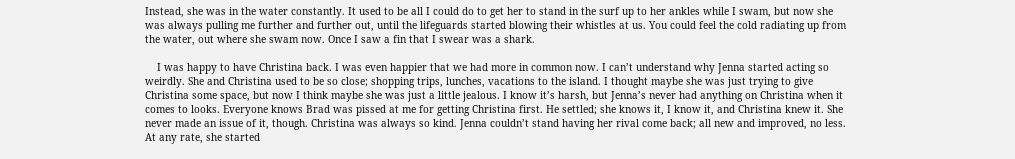Instead, she was in the water constantly. It used to be all I could do to get her to stand in the surf up to her ankles while I swam, but now she was always pulling me further and further out, until the lifeguards started blowing their whistles at us. You could feel the cold radiating up from the water, out where she swam now. Once I saw a fin that I swear was a shark.

    I was happy to have Christina back. I was even happier that we had more in common now. I can’t understand why Jenna started acting so weirdly. She and Christina used to be so close; shopping trips, lunches, vacations to the island. I thought maybe she was just trying to give Christina some space, but now I think maybe she was just a little jealous. I know it’s harsh, but Jenna’s never had anything on Christina when it comes to looks. Everyone knows Brad was pissed at me for getting Christina first. He settled; she knows it, I know it, and Christina knew it. She never made an issue of it, though. Christina was always so kind. Jenna couldn’t stand having her rival come back; all new and improved, no less. At any rate, she started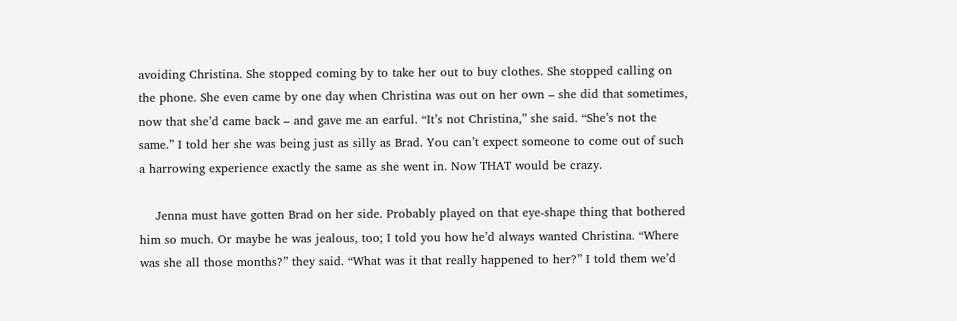avoiding Christina. She stopped coming by to take her out to buy clothes. She stopped calling on the phone. She even came by one day when Christina was out on her own – she did that sometimes, now that she’d came back – and gave me an earful. “It’s not Christina,” she said. “She’s not the same.” I told her she was being just as silly as Brad. You can’t expect someone to come out of such a harrowing experience exactly the same as she went in. Now THAT would be crazy.

    Jenna must have gotten Brad on her side. Probably played on that eye-shape thing that bothered him so much. Or maybe he was jealous, too; I told you how he’d always wanted Christina. “Where was she all those months?” they said. “What was it that really happened to her?” I told them we’d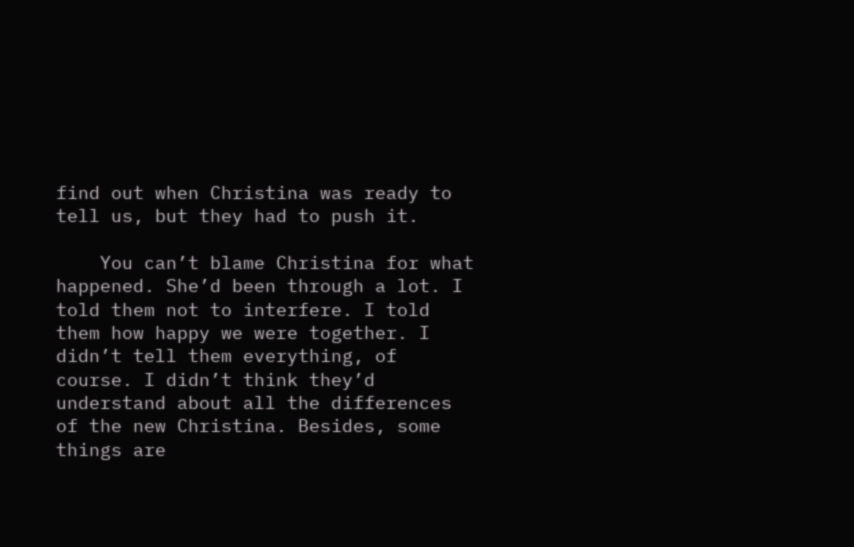find out when Christina was ready to tell us, but they had to push it.

    You can’t blame Christina for what happened. She’d been through a lot. I told them not to interfere. I told them how happy we were together. I didn’t tell them everything, of course. I didn’t think they’d understand about all the differences of the new Christina. Besides, some things are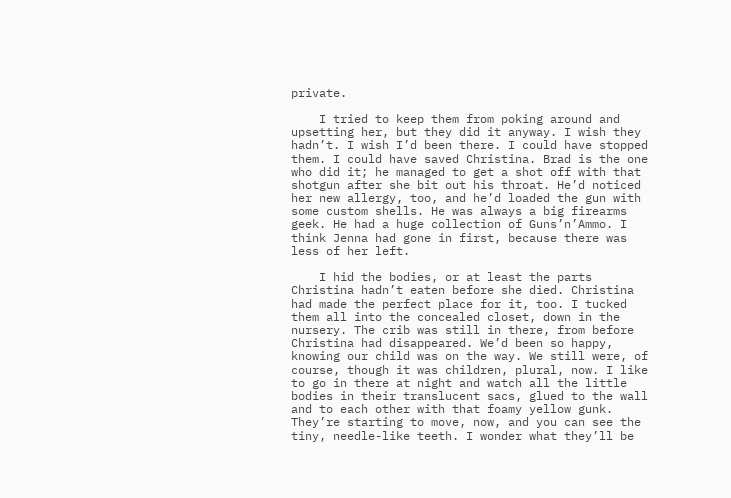private.

    I tried to keep them from poking around and upsetting her, but they did it anyway. I wish they hadn’t. I wish I’d been there. I could have stopped them. I could have saved Christina. Brad is the one who did it; he managed to get a shot off with that shotgun after she bit out his throat. He’d noticed her new allergy, too, and he’d loaded the gun with some custom shells. He was always a big firearms geek. He had a huge collection of Guns’n’Ammo. I think Jenna had gone in first, because there was less of her left.

    I hid the bodies, or at least the parts Christina hadn’t eaten before she died. Christina had made the perfect place for it, too. I tucked them all into the concealed closet, down in the nursery. The crib was still in there, from before Christina had disappeared. We’d been so happy, knowing our child was on the way. We still were, of course, though it was children, plural, now. I like to go in there at night and watch all the little bodies in their translucent sacs, glued to the wall and to each other with that foamy yellow gunk. They’re starting to move, now, and you can see the tiny, needle-like teeth. I wonder what they’ll be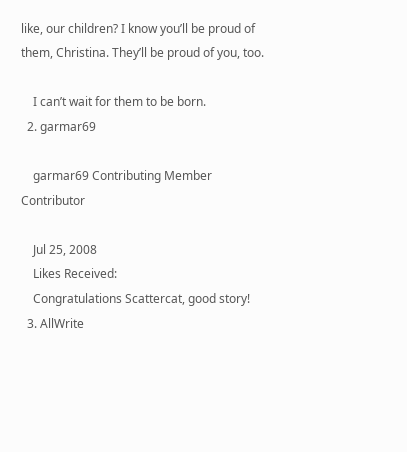like, our children? I know you’ll be proud of them, Christina. They’ll be proud of you, too.

    I can’t wait for them to be born.
  2. garmar69

    garmar69 Contributing Member Contributor

    Jul 25, 2008
    Likes Received:
    Congratulations Scattercat, good story!
  3. AllWrite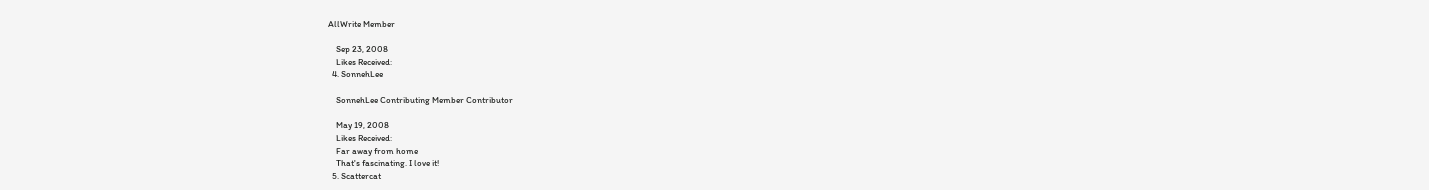AllWrite Member

    Sep 23, 2008
    Likes Received:
  4. SonnehLee

    SonnehLee Contributing Member Contributor

    May 19, 2008
    Likes Received:
    Far away from home
    That's fascinating. I love it!
  5. Scattercat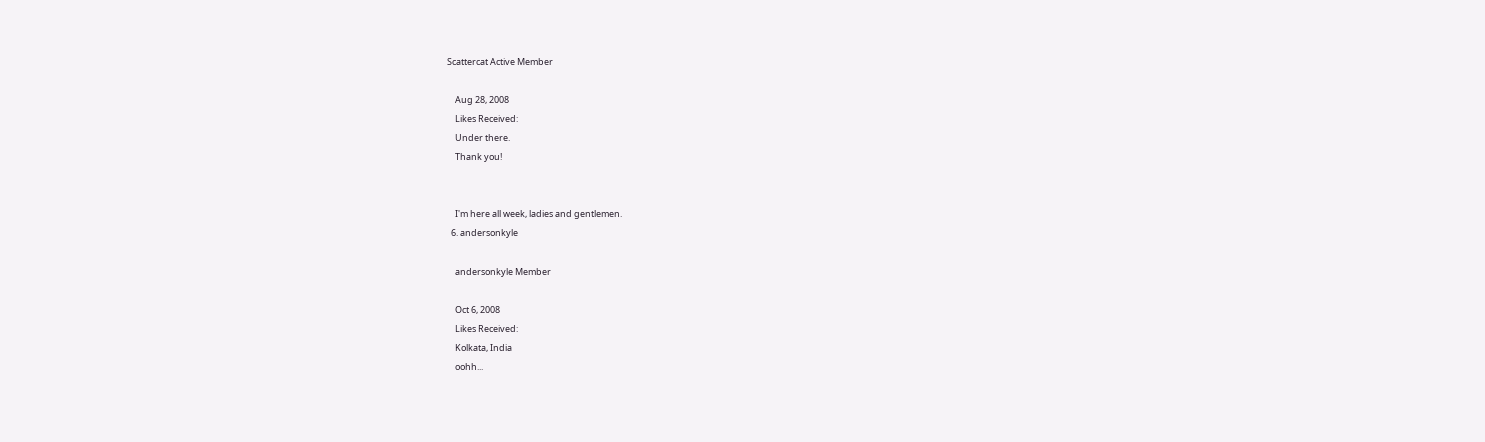Scattercat Active Member

    Aug 28, 2008
    Likes Received:
    Under there.
    Thank you!


    I'm here all week, ladies and gentlemen.
  6. andersonkyle

    andersonkyle Member

    Oct 6, 2008
    Likes Received:
    Kolkata, India
    oohh...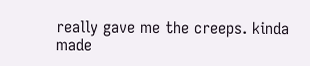really gave me the creeps. kinda made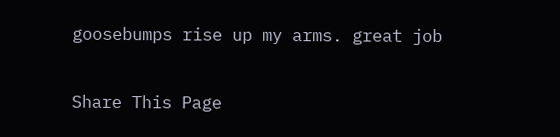goosebumps rise up my arms. great job

Share This Page